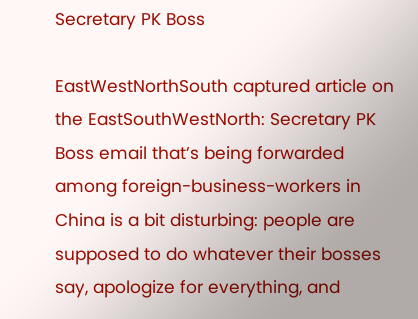Secretary PK Boss

EastWestNorthSouth captured article on the EastSouthWestNorth: Secretary PK Boss email that’s being forwarded among foreign-business-workers in China is a bit disturbing: people are supposed to do whatever their bosses say, apologize for everything, and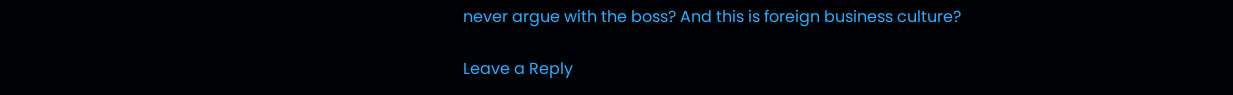never argue with the boss? And this is foreign business culture?

Leave a Reply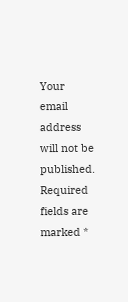Your email address will not be published. Required fields are marked *